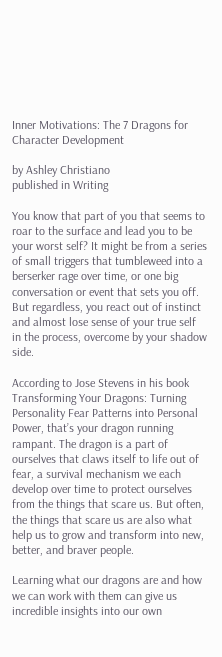Inner Motivations: The 7 Dragons for Character Development

by Ashley Christiano
published in Writing

You know that part of you that seems to roar to the surface and lead you to be your worst self? It might be from a series of small triggers that tumbleweed into a berserker rage over time, or one big conversation or event that sets you off. But regardless, you react out of instinct and almost lose sense of your true self in the process, overcome by your shadow side.

According to Jose Stevens in his book Transforming Your Dragons: Turning Personality Fear Patterns into Personal Power, that’s your dragon running rampant. The dragon is a part of ourselves that claws itself to life out of fear, a survival mechanism we each develop over time to protect ourselves from the things that scare us. But often, the things that scare us are also what help us to grow and transform into new, better, and braver people.

Learning what our dragons are and how we can work with them can give us incredible insights into our own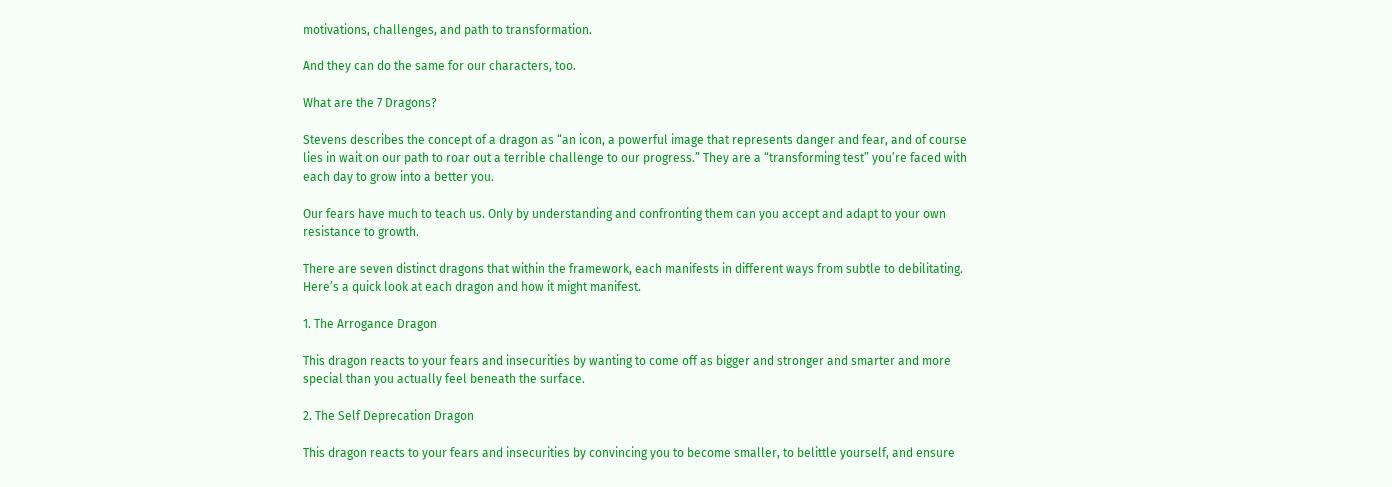motivations, challenges, and path to transformation.

And they can do the same for our characters, too.

What are the 7 Dragons?

Stevens describes the concept of a dragon as “an icon, a powerful image that represents danger and fear, and of course lies in wait on our path to roar out a terrible challenge to our progress.” They are a “transforming test” you’re faced with each day to grow into a better you.

Our fears have much to teach us. Only by understanding and confronting them can you accept and adapt to your own resistance to growth.

There are seven distinct dragons that within the framework, each manifests in different ways from subtle to debilitating. Here’s a quick look at each dragon and how it might manifest.

1. The Arrogance Dragon

This dragon reacts to your fears and insecurities by wanting to come off as bigger and stronger and smarter and more special than you actually feel beneath the surface.

2. The Self Deprecation Dragon

This dragon reacts to your fears and insecurities by convincing you to become smaller, to belittle yourself, and ensure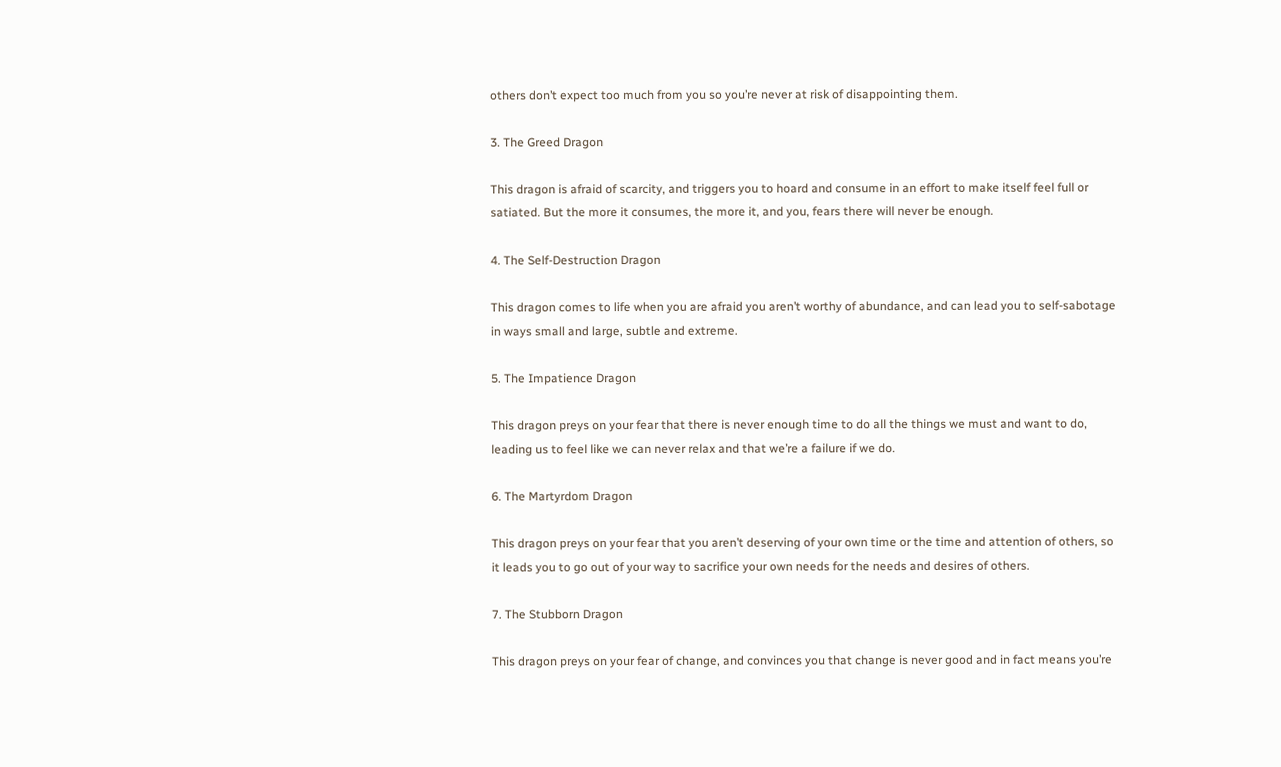others don’t expect too much from you so you’re never at risk of disappointing them.

3. The Greed Dragon

This dragon is afraid of scarcity, and triggers you to hoard and consume in an effort to make itself feel full or satiated. But the more it consumes, the more it, and you, fears there will never be enough.

4. The Self-Destruction Dragon

This dragon comes to life when you are afraid you aren’t worthy of abundance, and can lead you to self-sabotage in ways small and large, subtle and extreme.

5. The Impatience Dragon

This dragon preys on your fear that there is never enough time to do all the things we must and want to do, leading us to feel like we can never relax and that we’re a failure if we do.

6. The Martyrdom Dragon

This dragon preys on your fear that you aren’t deserving of your own time or the time and attention of others, so it leads you to go out of your way to sacrifice your own needs for the needs and desires of others.

7. The Stubborn Dragon

This dragon preys on your fear of change, and convinces you that change is never good and in fact means you’re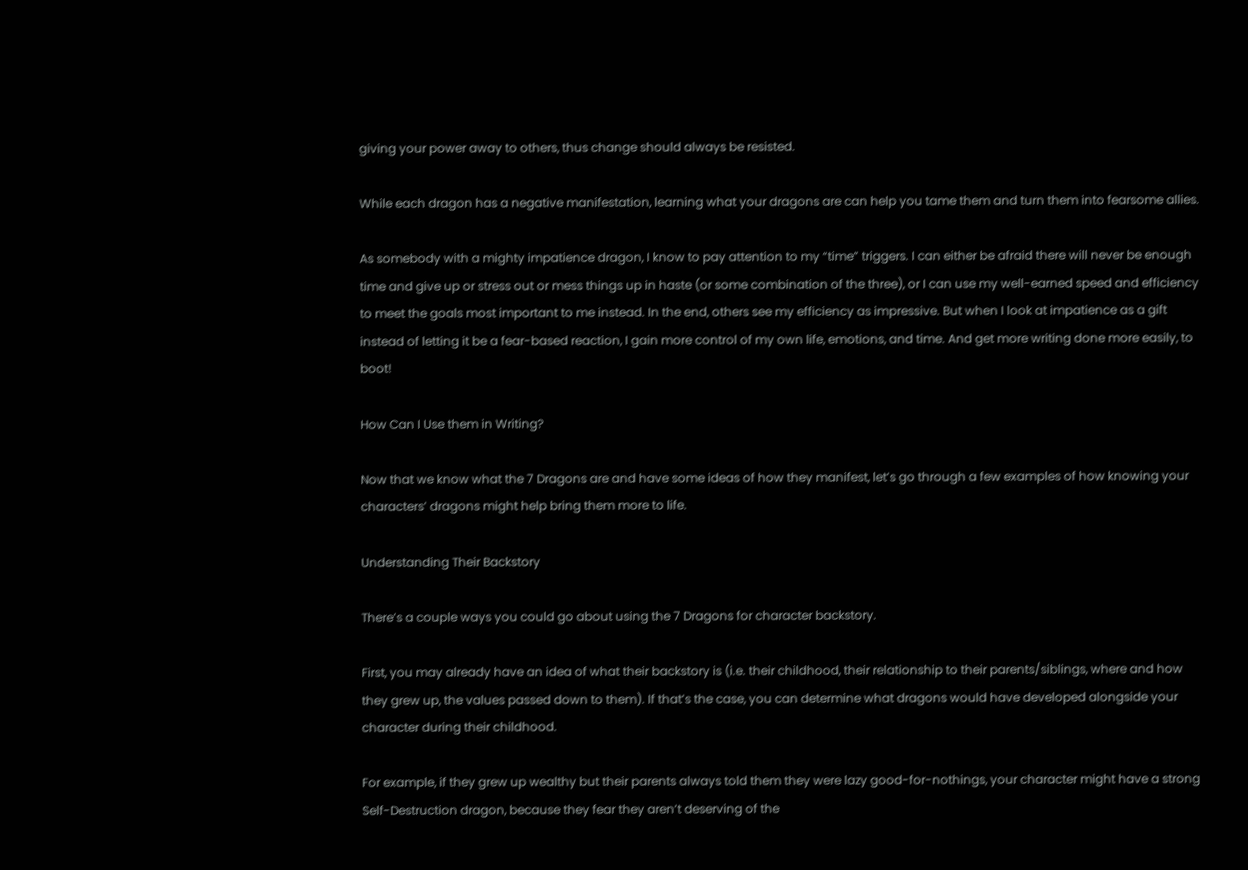giving your power away to others, thus change should always be resisted.

While each dragon has a negative manifestation, learning what your dragons are can help you tame them and turn them into fearsome allies.

As somebody with a mighty impatience dragon, I know to pay attention to my “time” triggers. I can either be afraid there will never be enough time and give up or stress out or mess things up in haste (or some combination of the three), or I can use my well-earned speed and efficiency to meet the goals most important to me instead. In the end, others see my efficiency as impressive. But when I look at impatience as a gift instead of letting it be a fear-based reaction, I gain more control of my own life, emotions, and time. And get more writing done more easily, to boot!

How Can I Use them in Writing?

Now that we know what the 7 Dragons are and have some ideas of how they manifest, let’s go through a few examples of how knowing your characters’ dragons might help bring them more to life.

Understanding Their Backstory

There’s a couple ways you could go about using the 7 Dragons for character backstory.

First, you may already have an idea of what their backstory is (i.e. their childhood, their relationship to their parents/siblings, where and how they grew up, the values passed down to them). If that’s the case, you can determine what dragons would have developed alongside your character during their childhood.

For example, if they grew up wealthy but their parents always told them they were lazy good-for-nothings, your character might have a strong Self-Destruction dragon, because they fear they aren’t deserving of the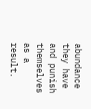abundance they have and punish themselves as a result.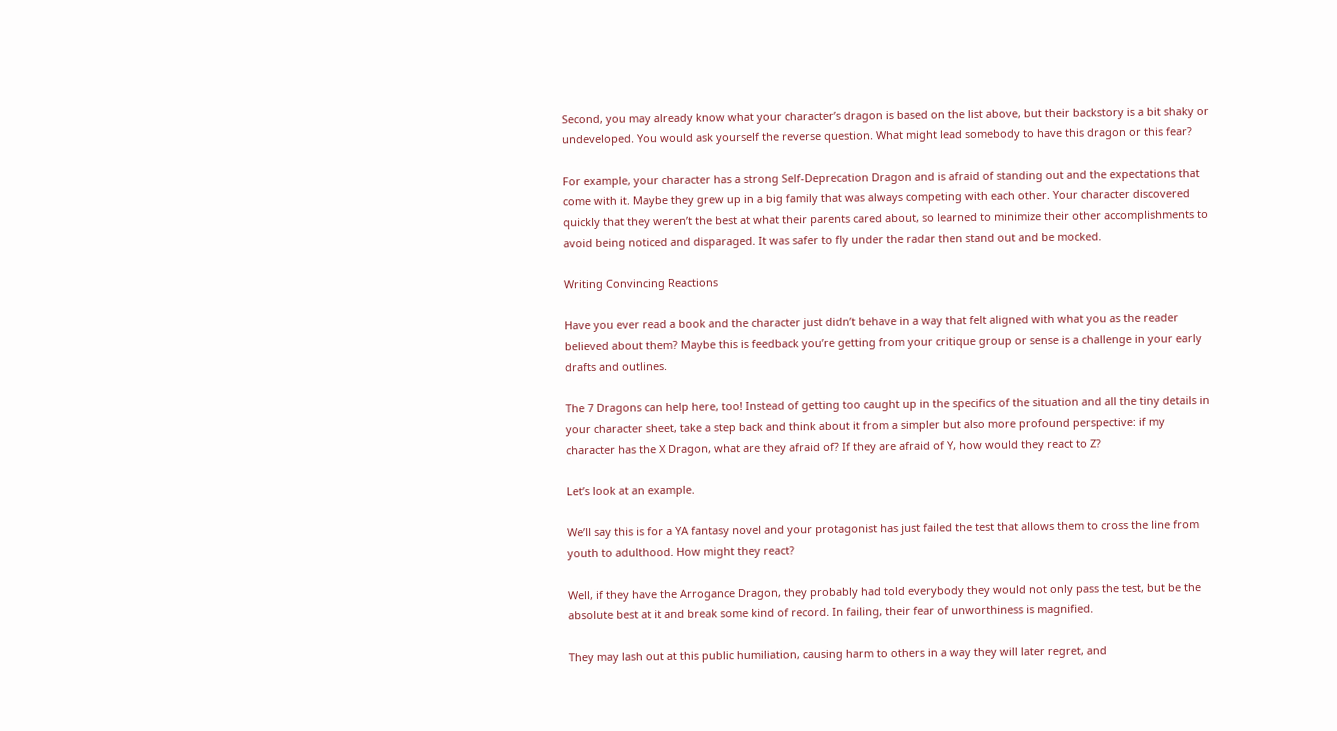Second, you may already know what your character’s dragon is based on the list above, but their backstory is a bit shaky or undeveloped. You would ask yourself the reverse question. What might lead somebody to have this dragon or this fear?

For example, your character has a strong Self-Deprecation Dragon and is afraid of standing out and the expectations that come with it. Maybe they grew up in a big family that was always competing with each other. Your character discovered quickly that they weren’t the best at what their parents cared about, so learned to minimize their other accomplishments to avoid being noticed and disparaged. It was safer to fly under the radar then stand out and be mocked.

Writing Convincing Reactions

Have you ever read a book and the character just didn’t behave in a way that felt aligned with what you as the reader believed about them? Maybe this is feedback you’re getting from your critique group or sense is a challenge in your early drafts and outlines.

The 7 Dragons can help here, too! Instead of getting too caught up in the specifics of the situation and all the tiny details in your character sheet, take a step back and think about it from a simpler but also more profound perspective: if my character has the X Dragon, what are they afraid of? If they are afraid of Y, how would they react to Z?

Let’s look at an example.

We’ll say this is for a YA fantasy novel and your protagonist has just failed the test that allows them to cross the line from youth to adulthood. How might they react?

Well, if they have the Arrogance Dragon, they probably had told everybody they would not only pass the test, but be the absolute best at it and break some kind of record. In failing, their fear of unworthiness is magnified.

They may lash out at this public humiliation, causing harm to others in a way they will later regret, and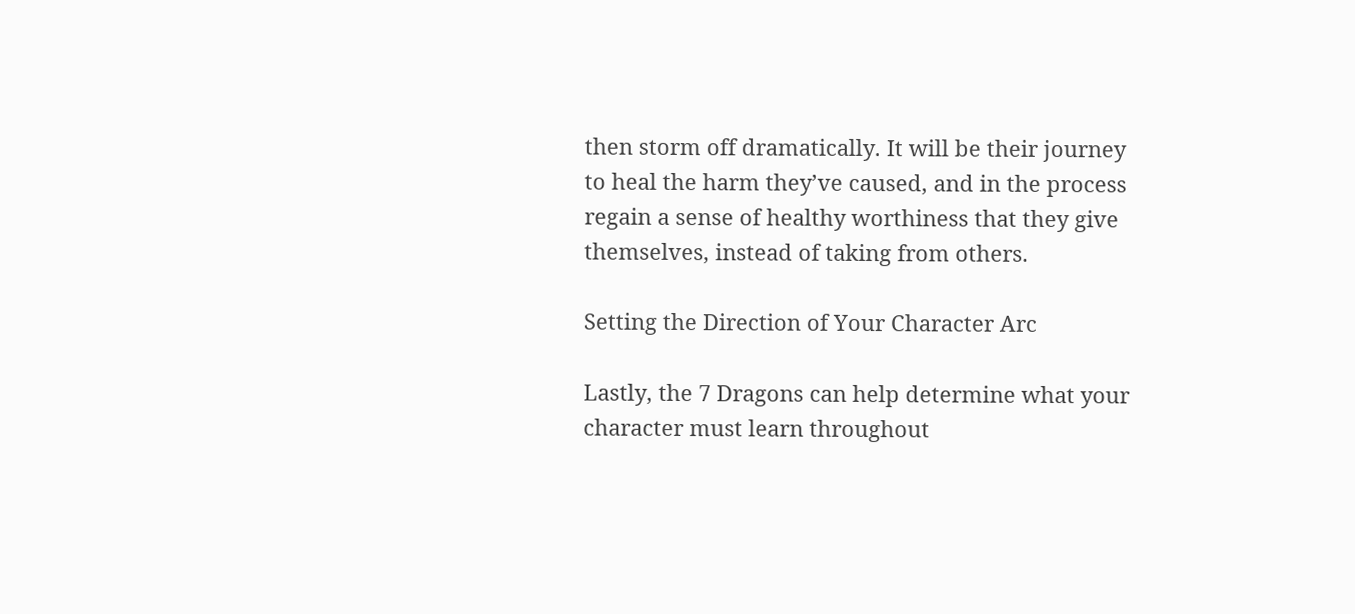then storm off dramatically. It will be their journey to heal the harm they’ve caused, and in the process regain a sense of healthy worthiness that they give themselves, instead of taking from others.

Setting the Direction of Your Character Arc

Lastly, the 7 Dragons can help determine what your character must learn throughout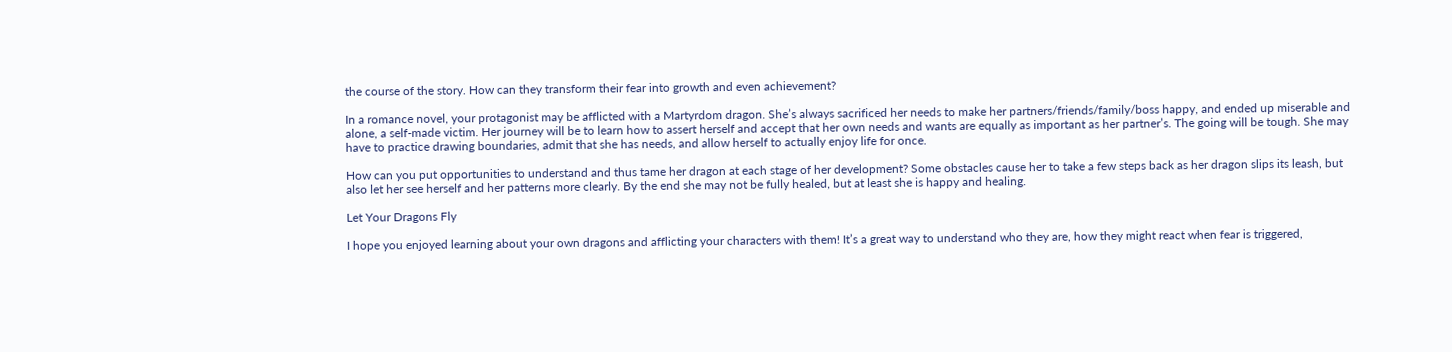the course of the story. How can they transform their fear into growth and even achievement?

In a romance novel, your protagonist may be afflicted with a Martyrdom dragon. She’s always sacrificed her needs to make her partners/friends/family/boss happy, and ended up miserable and alone, a self-made victim. Her journey will be to learn how to assert herself and accept that her own needs and wants are equally as important as her partner’s. The going will be tough. She may have to practice drawing boundaries, admit that she has needs, and allow herself to actually enjoy life for once.

How can you put opportunities to understand and thus tame her dragon at each stage of her development? Some obstacles cause her to take a few steps back as her dragon slips its leash, but also let her see herself and her patterns more clearly. By the end she may not be fully healed, but at least she is happy and healing.

Let Your Dragons Fly

I hope you enjoyed learning about your own dragons and afflicting your characters with them! It’s a great way to understand who they are, how they might react when fear is triggered,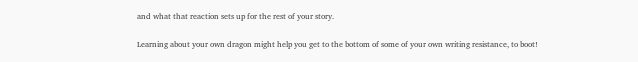and what that reaction sets up for the rest of your story.

Learning about your own dragon might help you get to the bottom of some of your own writing resistance, to boot!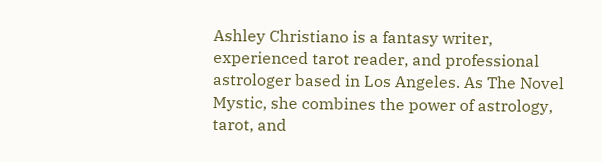Ashley Christiano is a fantasy writer, experienced tarot reader, and professional astrologer based in Los Angeles. As The Novel Mystic, she combines the power of astrology, tarot, and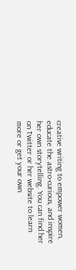creative writing to empower women, educate the astro-curious, and inspire her own storytelling. You can find her on Twitter or her website to learn more or get your own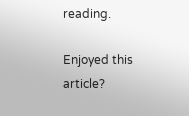reading.

Enjoyed this article?